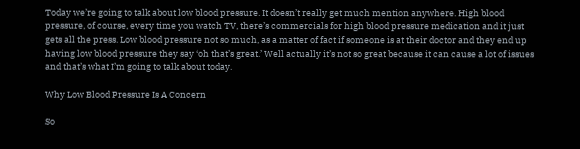Today we’re going to talk about low blood pressure. It doesn’t really get much mention anywhere. High blood pressure, of course, every time you watch TV, there’s commercials for high blood pressure medication and it just gets all the press. Low blood pressure not so much, as a matter of fact if someone is at their doctor and they end up having low blood pressure they say ‘oh that’s great.’ Well actually it’s not so great because it can cause a lot of issues and that’s what I’m going to talk about today.

Why Low Blood Pressure Is A Concern

So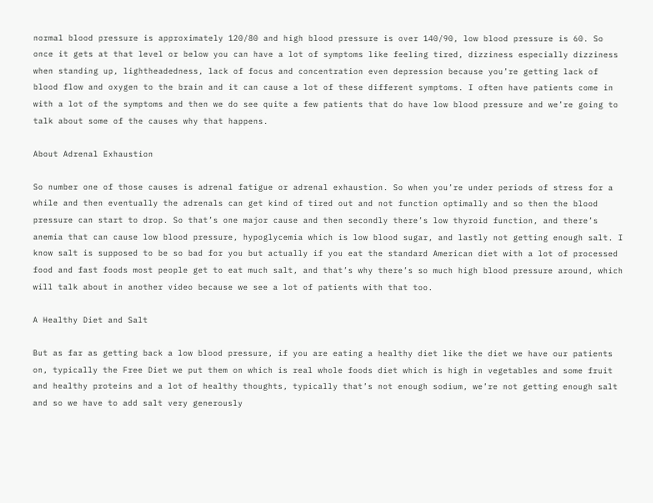normal blood pressure is approximately 120/80 and high blood pressure is over 140/90, low blood pressure is 60. So once it gets at that level or below you can have a lot of symptoms like feeling tired, dizziness especially dizziness when standing up, lightheadedness, lack of focus and concentration even depression because you’re getting lack of blood flow and oxygen to the brain and it can cause a lot of these different symptoms. I often have patients come in with a lot of the symptoms and then we do see quite a few patients that do have low blood pressure and we’re going to talk about some of the causes why that happens.

About Adrenal Exhaustion

So number one of those causes is adrenal fatigue or adrenal exhaustion. So when you’re under periods of stress for a while and then eventually the adrenals can get kind of tired out and not function optimally and so then the blood pressure can start to drop. So that’s one major cause and then secondly there’s low thyroid function, and there’s anemia that can cause low blood pressure, hypoglycemia which is low blood sugar, and lastly not getting enough salt. I know salt is supposed to be so bad for you but actually if you eat the standard American diet with a lot of processed food and fast foods most people get to eat much salt, and that’s why there’s so much high blood pressure around, which will talk about in another video because we see a lot of patients with that too.

A Healthy Diet and Salt

But as far as getting back a low blood pressure, if you are eating a healthy diet like the diet we have our patients on, typically the Free Diet we put them on which is real whole foods diet which is high in vegetables and some fruit and healthy proteins and a lot of healthy thoughts, typically that’s not enough sodium, we’re not getting enough salt and so we have to add salt very generously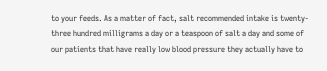to your feeds. As a matter of fact, salt recommended intake is twenty-three hundred milligrams a day or a teaspoon of salt a day and some of our patients that have really low blood pressure they actually have to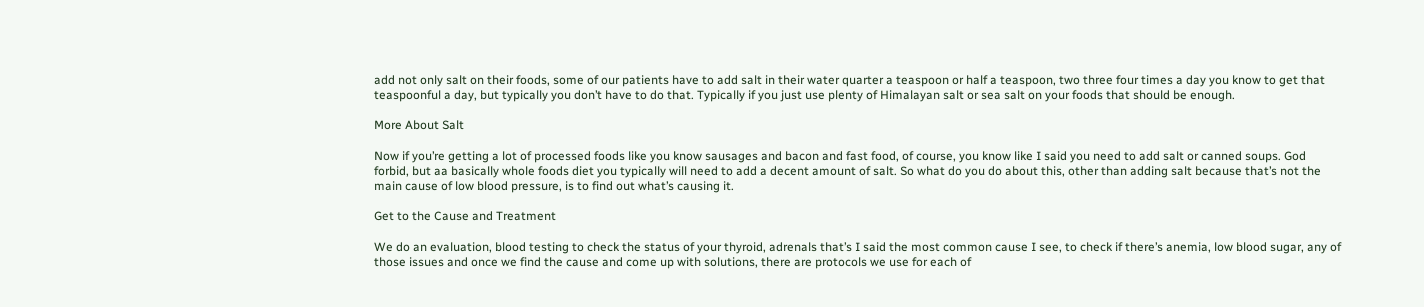add not only salt on their foods, some of our patients have to add salt in their water quarter a teaspoon or half a teaspoon, two three four times a day you know to get that teaspoonful a day, but typically you don’t have to do that. Typically if you just use plenty of Himalayan salt or sea salt on your foods that should be enough.

More About Salt

Now if you’re getting a lot of processed foods like you know sausages and bacon and fast food, of course, you know like I said you need to add salt or canned soups. God forbid, but aa basically whole foods diet you typically will need to add a decent amount of salt. So what do you do about this, other than adding salt because that’s not the main cause of low blood pressure, is to find out what’s causing it.

Get to the Cause and Treatment

We do an evaluation, blood testing to check the status of your thyroid, adrenals that’s I said the most common cause I see, to check if there’s anemia, low blood sugar, any of those issues and once we find the cause and come up with solutions, there are protocols we use for each of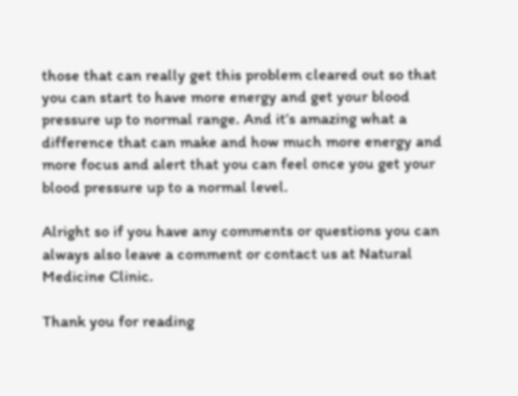those that can really get this problem cleared out so that you can start to have more energy and get your blood pressure up to normal range. And it’s amazing what a difference that can make and how much more energy and more focus and alert that you can feel once you get your blood pressure up to a normal level.

Alright so if you have any comments or questions you can always also leave a comment or contact us at Natural Medicine Clinic.

Thank you for reading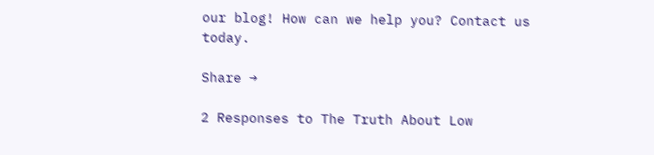our blog! How can we help you? Contact us today.

Share →

2 Responses to The Truth About Low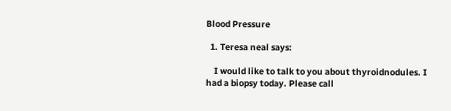Blood Pressure

  1. Teresa neal says:

    I would like to talk to you about thyroidnodules. I had a biopsy today. Please call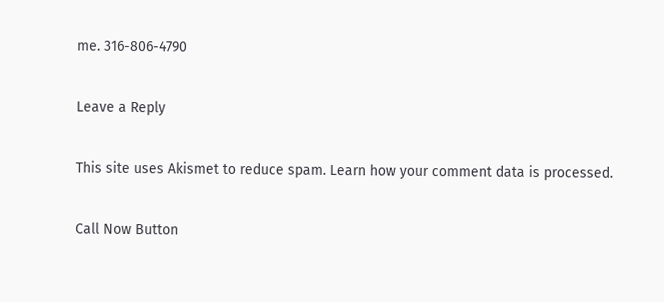me. 316-806-4790

Leave a Reply

This site uses Akismet to reduce spam. Learn how your comment data is processed.

Call Now Button